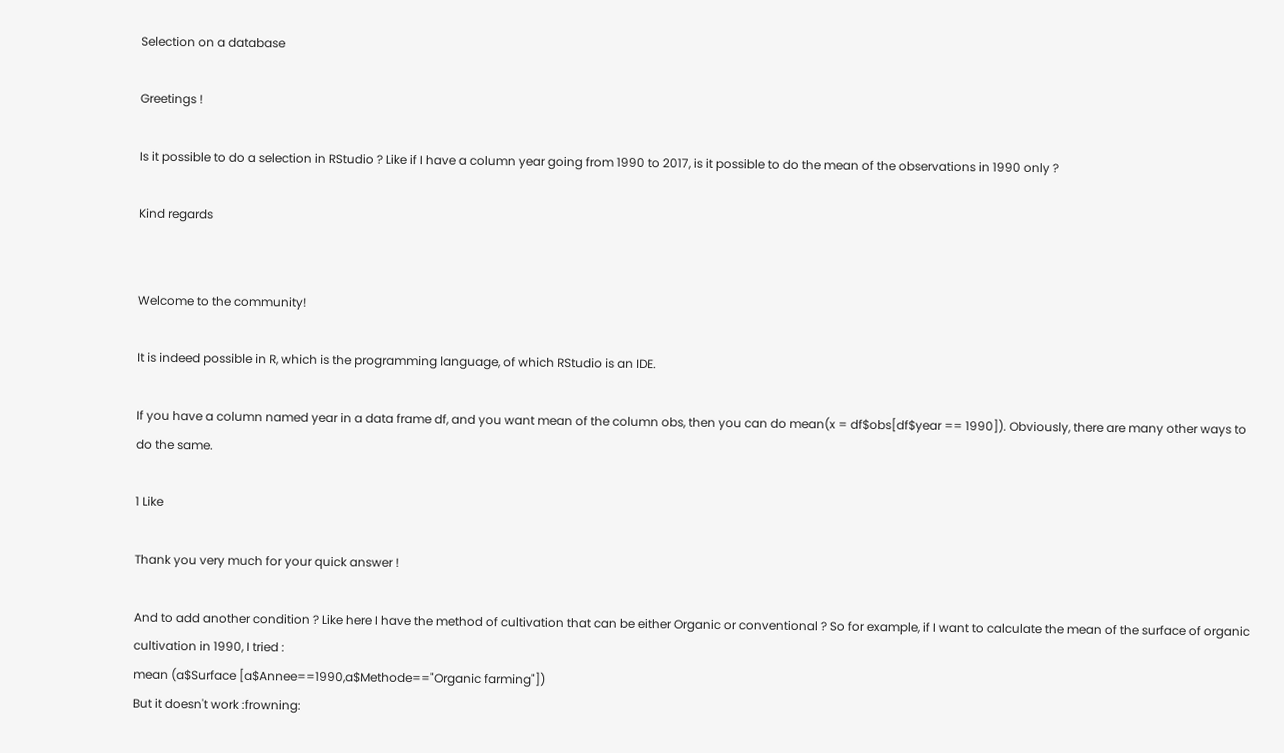Selection on a database

Greetings !

Is it possible to do a selection in RStudio ? Like if I have a column year going from 1990 to 2017, is it possible to do the mean of the observations in 1990 only ?

Kind regards


Welcome to the community!

It is indeed possible in R, which is the programming language, of which RStudio is an IDE.

If you have a column named year in a data frame df, and you want mean of the column obs, then you can do mean(x = df$obs[df$year == 1990]). Obviously, there are many other ways to do the same.

1 Like

Thank you very much for your quick answer !

And to add another condition ? Like here I have the method of cultivation that can be either Organic or conventional ? So for example, if I want to calculate the mean of the surface of organic cultivation in 1990, I tried :
mean (a$Surface [a$Annee==1990,a$Methode=="Organic farming"])
But it doesn't work :frowning: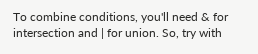To combine conditions, you'll need & for intersection and | for union. So, try with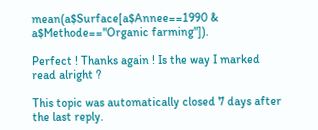mean(a$Surface[a$Annee==1990 & a$Methode=="Organic farming"]).

Perfect ! Thanks again ! Is the way I marked read alright ?

This topic was automatically closed 7 days after the last reply.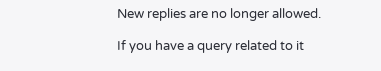New replies are no longer allowed.

If you have a query related to it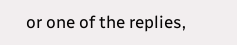or one of the replies,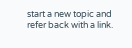start a new topic and refer back with a link.